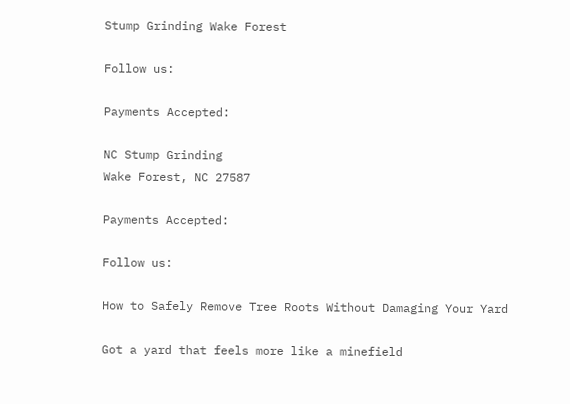Stump Grinding Wake Forest

Follow us:

Payments Accepted:

NC Stump Grinding
Wake Forest, NC 27587

Payments Accepted:

Follow us:

How to Safely Remove Tree Roots Without Damaging Your Yard

Got a yard that feels more like a minefield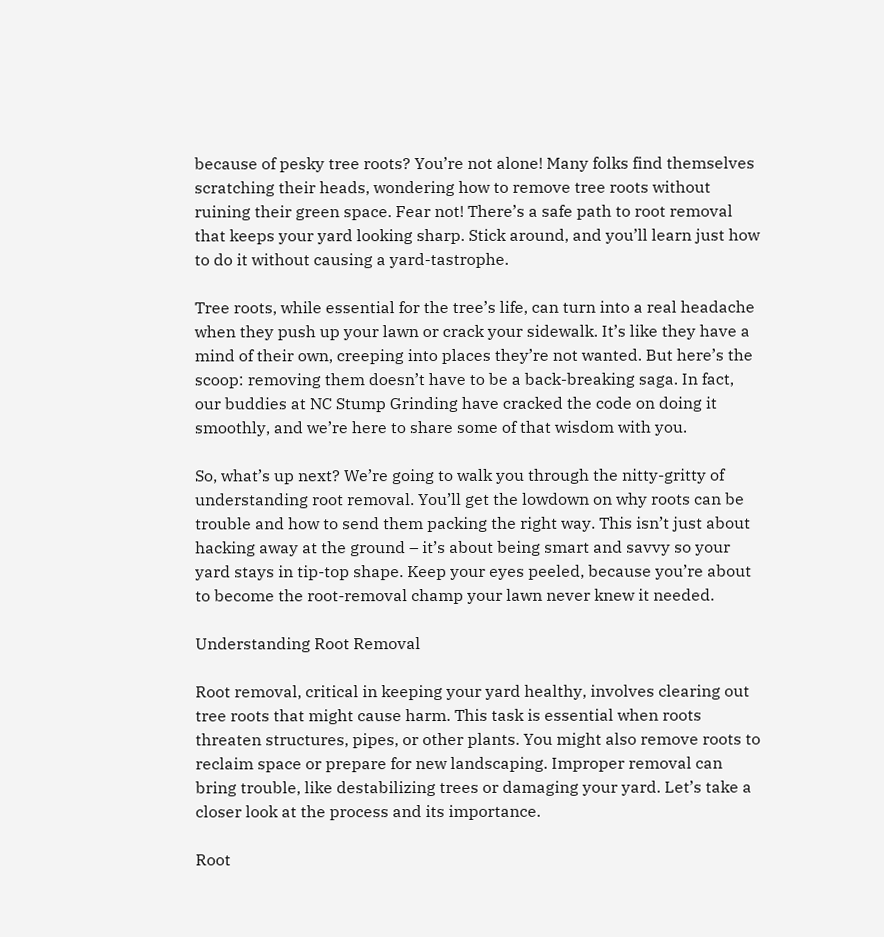because of pesky tree roots? You’re not alone! Many folks find themselves scratching their heads, wondering how to remove tree roots without ruining their green space. Fear not! There’s a safe path to root removal that keeps your yard looking sharp. Stick around, and you’ll learn just how to do it without causing a yard-tastrophe.

Tree roots, while essential for the tree’s life, can turn into a real headache when they push up your lawn or crack your sidewalk. It’s like they have a mind of their own, creeping into places they’re not wanted. But here’s the scoop: removing them doesn’t have to be a back-breaking saga. In fact, our buddies at NC Stump Grinding have cracked the code on doing it smoothly, and we’re here to share some of that wisdom with you.

So, what’s up next? We’re going to walk you through the nitty-gritty of understanding root removal. You’ll get the lowdown on why roots can be trouble and how to send them packing the right way. This isn’t just about hacking away at the ground – it’s about being smart and savvy so your yard stays in tip-top shape. Keep your eyes peeled, because you’re about to become the root-removal champ your lawn never knew it needed.

Understanding Root Removal

Root removal, critical in keeping your yard healthy, involves clearing out tree roots that might cause harm. This task is essential when roots threaten structures, pipes, or other plants. You might also remove roots to reclaim space or prepare for new landscaping. Improper removal can bring trouble, like destabilizing trees or damaging your yard. Let’s take a closer look at the process and its importance.

Root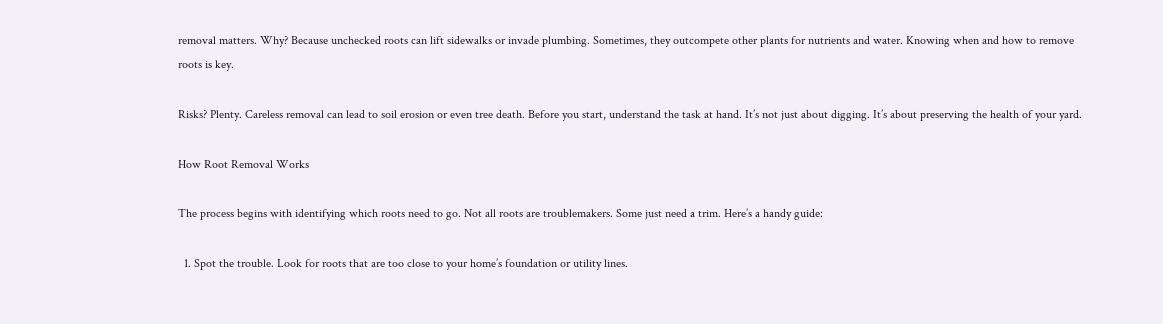removal matters. Why? Because unchecked roots can lift sidewalks or invade plumbing. Sometimes, they outcompete other plants for nutrients and water. Knowing when and how to remove roots is key.

Risks? Plenty. Careless removal can lead to soil erosion or even tree death. Before you start, understand the task at hand. It’s not just about digging. It’s about preserving the health of your yard.

How Root Removal Works

The process begins with identifying which roots need to go. Not all roots are troublemakers. Some just need a trim. Here’s a handy guide:

  1. Spot the trouble. Look for roots that are too close to your home’s foundation or utility lines.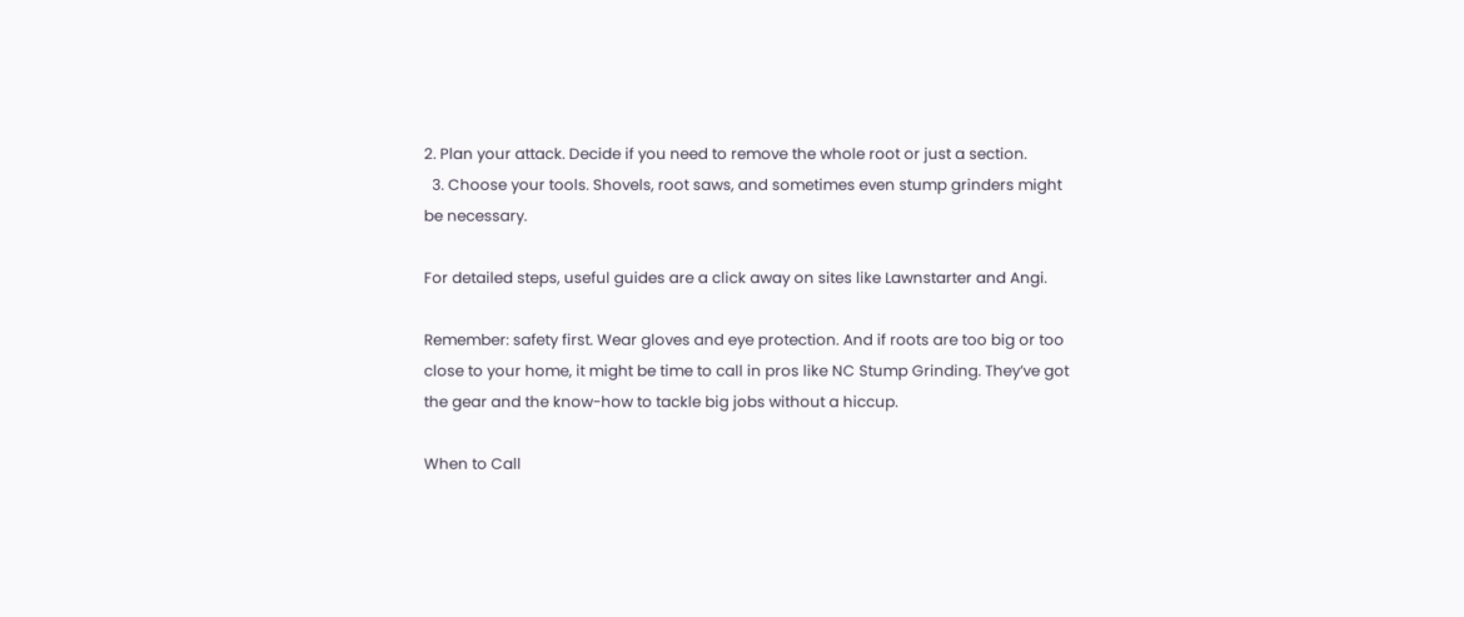2. Plan your attack. Decide if you need to remove the whole root or just a section.
  3. Choose your tools. Shovels, root saws, and sometimes even stump grinders might be necessary.

For detailed steps, useful guides are a click away on sites like Lawnstarter and Angi.

Remember: safety first. Wear gloves and eye protection. And if roots are too big or too close to your home, it might be time to call in pros like NC Stump Grinding. They’ve got the gear and the know-how to tackle big jobs without a hiccup.

When to Call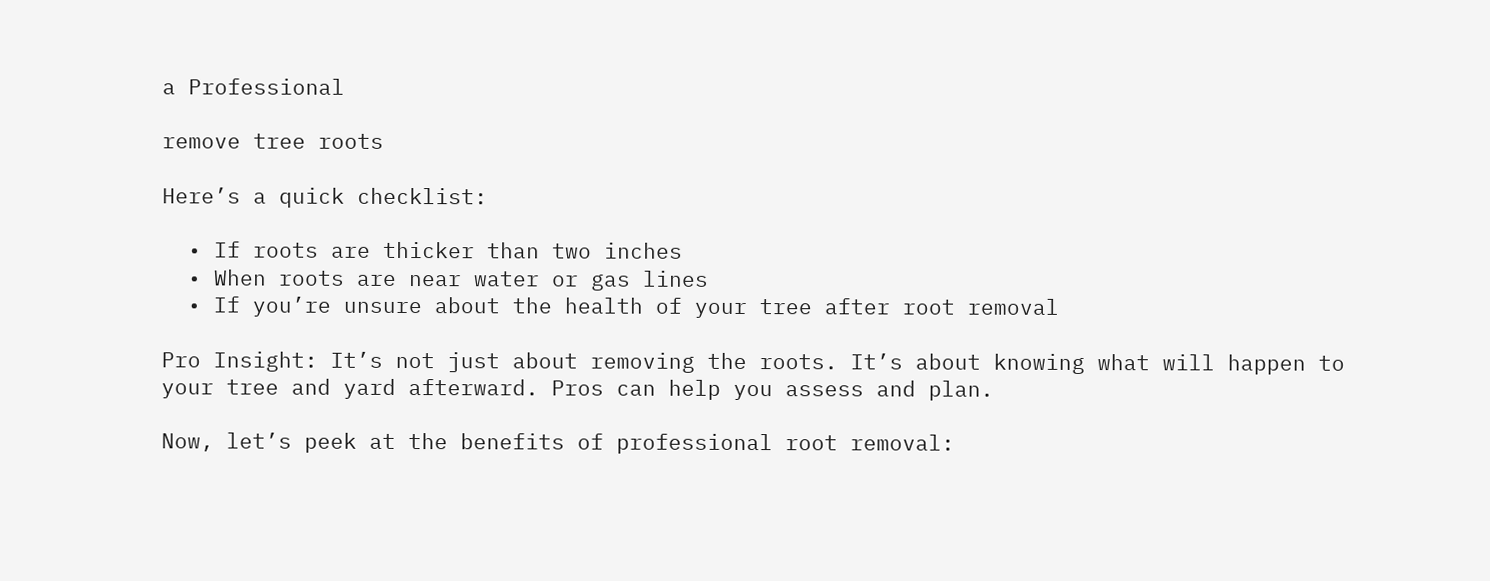a Professional

remove tree roots

Here’s a quick checklist:

  • If roots are thicker than two inches
  • When roots are near water or gas lines
  • If you’re unsure about the health of your tree after root removal

Pro Insight: It’s not just about removing the roots. It’s about knowing what will happen to your tree and yard afterward. Pros can help you assess and plan.

Now, let’s peek at the benefits of professional root removal: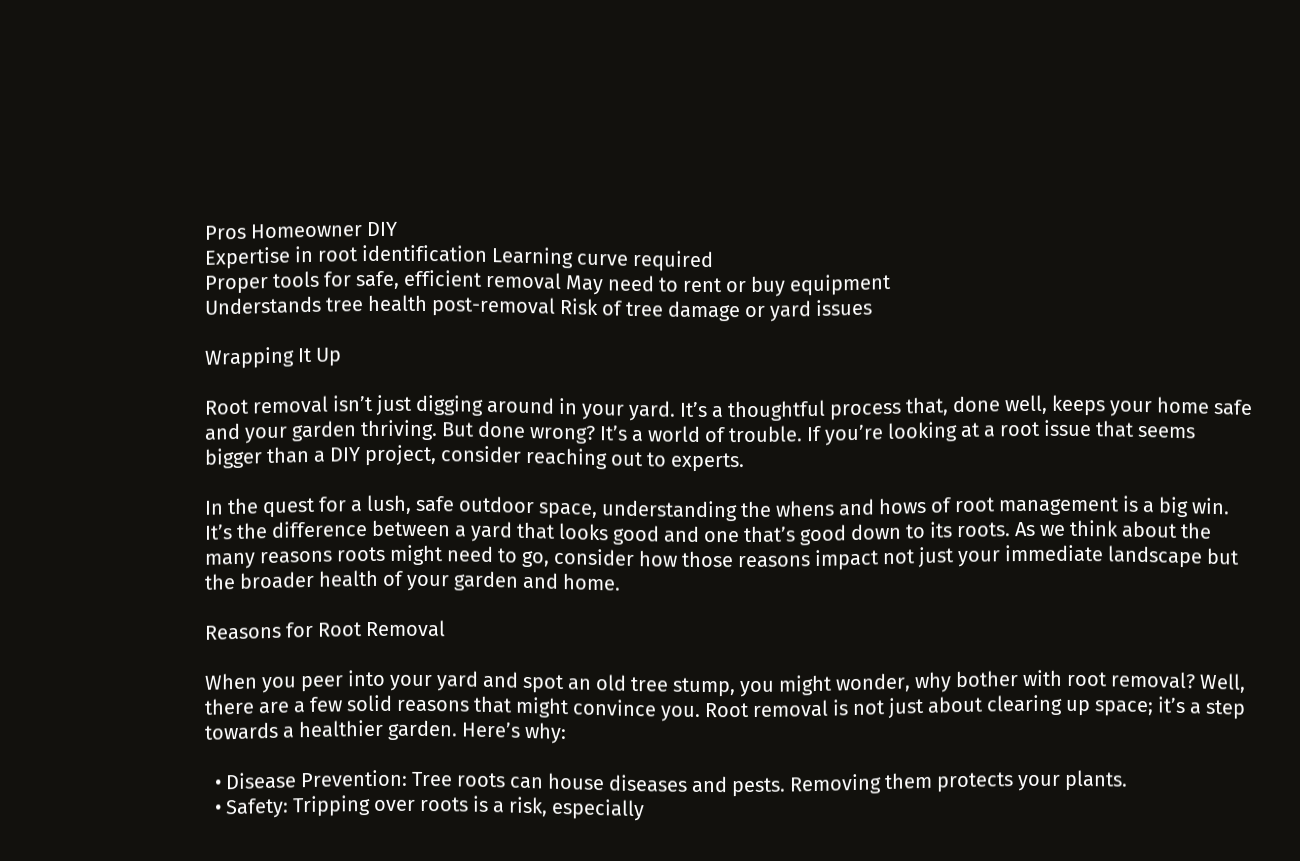Pros Homeowner DIY
Expertise in root identification Learning curve required
Proper tools for safe, efficient removal May need to rent or buy equipment
Understands tree health post-removal Risk of tree damage or yard issues

Wrapping It Up

Root removal isn’t just digging around in your yard. It’s a thoughtful process that, done well, keeps your home safe and your garden thriving. But done wrong? It’s a world of trouble. If you’re looking at a root issue that seems bigger than a DIY project, consider reaching out to experts.

In the quest for a lush, safe outdoor space, understanding the whens and hows of root management is a big win. It’s the difference between a yard that looks good and one that’s good down to its roots. As we think about the many reasons roots might need to go, consider how those reasons impact not just your immediate landscape but the broader health of your garden and home.

Reasons for Root Removal

When you peer into your yard and spot an old tree stump, you might wonder, why bother with root removal? Well, there are a few solid reasons that might convince you. Root removal is not just about clearing up space; it’s a step towards a healthier garden. Here’s why:

  • Disease Prevention: Tree roots can house diseases and pests. Removing them protects your plants.
  • Safety: Tripping over roots is a risk, especially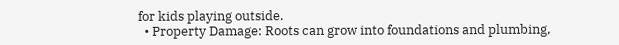for kids playing outside.
  • Property Damage: Roots can grow into foundations and plumbing,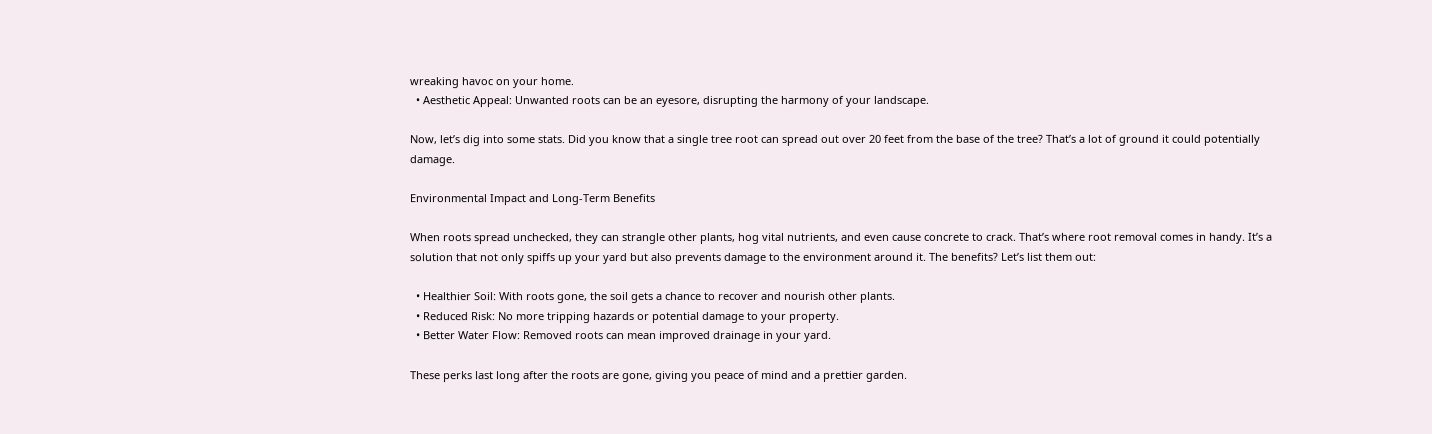wreaking havoc on your home.
  • Aesthetic Appeal: Unwanted roots can be an eyesore, disrupting the harmony of your landscape.

Now, let’s dig into some stats. Did you know that a single tree root can spread out over 20 feet from the base of the tree? That’s a lot of ground it could potentially damage.

Environmental Impact and Long-Term Benefits

When roots spread unchecked, they can strangle other plants, hog vital nutrients, and even cause concrete to crack. That’s where root removal comes in handy. It’s a solution that not only spiffs up your yard but also prevents damage to the environment around it. The benefits? Let’s list them out:

  • Healthier Soil: With roots gone, the soil gets a chance to recover and nourish other plants.
  • Reduced Risk: No more tripping hazards or potential damage to your property.
  • Better Water Flow: Removed roots can mean improved drainage in your yard.

These perks last long after the roots are gone, giving you peace of mind and a prettier garden.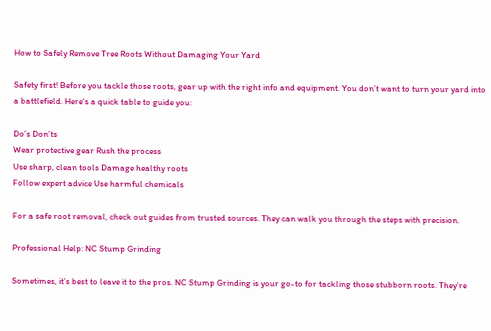How to Safely Remove Tree Roots Without Damaging Your Yard

Safety first! Before you tackle those roots, gear up with the right info and equipment. You don’t want to turn your yard into a battlefield. Here’s a quick table to guide you:

Do’s Don’ts
Wear protective gear Rush the process
Use sharp, clean tools Damage healthy roots
Follow expert advice Use harmful chemicals

For a safe root removal, check out guides from trusted sources. They can walk you through the steps with precision.

Professional Help: NC Stump Grinding

Sometimes, it’s best to leave it to the pros. NC Stump Grinding is your go-to for tackling those stubborn roots. They’re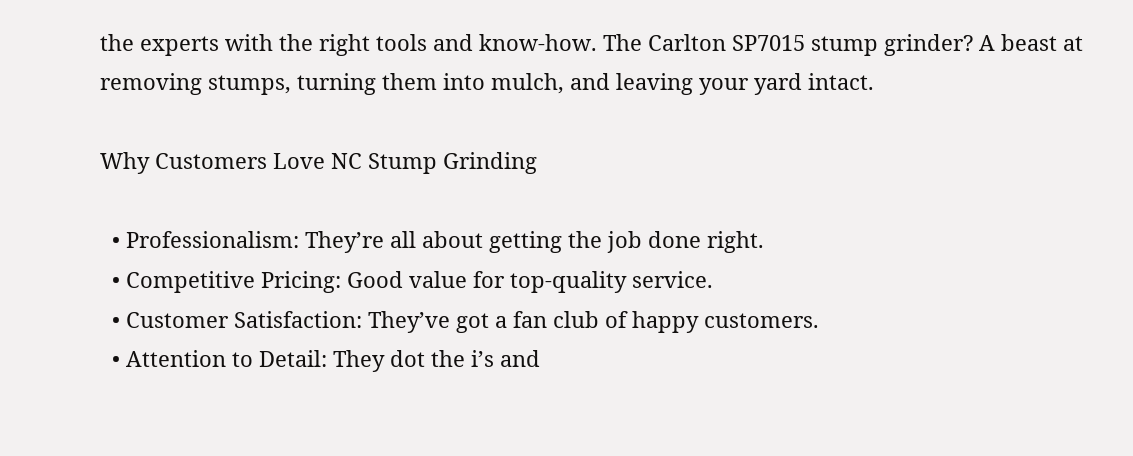the experts with the right tools and know-how. The Carlton SP7015 stump grinder? A beast at removing stumps, turning them into mulch, and leaving your yard intact.

Why Customers Love NC Stump Grinding

  • Professionalism: They’re all about getting the job done right.
  • Competitive Pricing: Good value for top-quality service.
  • Customer Satisfaction: They’ve got a fan club of happy customers.
  • Attention to Detail: They dot the i’s and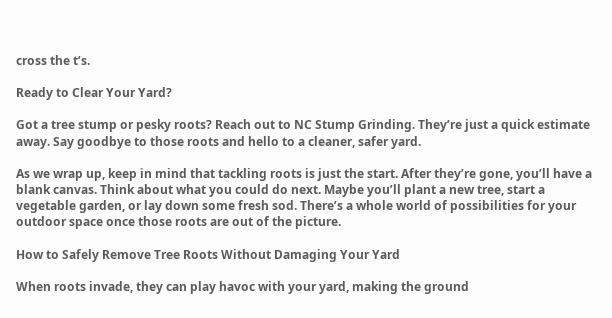cross the t’s.

Ready to Clear Your Yard?

Got a tree stump or pesky roots? Reach out to NC Stump Grinding. They’re just a quick estimate away. Say goodbye to those roots and hello to a cleaner, safer yard.

As we wrap up, keep in mind that tackling roots is just the start. After they’re gone, you’ll have a blank canvas. Think about what you could do next. Maybe you’ll plant a new tree, start a vegetable garden, or lay down some fresh sod. There’s a whole world of possibilities for your outdoor space once those roots are out of the picture.

How to Safely Remove Tree Roots Without Damaging Your Yard

When roots invade, they can play havoc with your yard, making the ground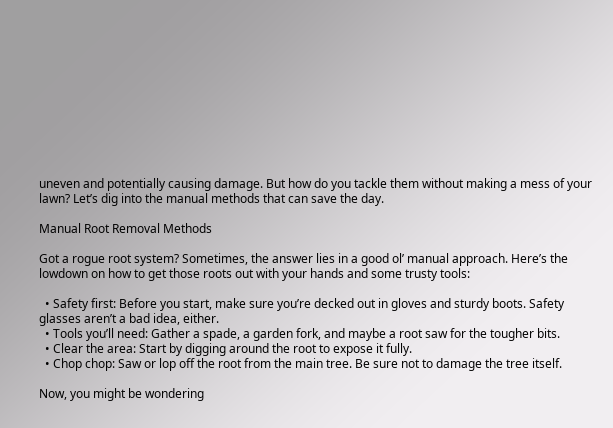uneven and potentially causing damage. But how do you tackle them without making a mess of your lawn? Let’s dig into the manual methods that can save the day.

Manual Root Removal Methods

Got a rogue root system? Sometimes, the answer lies in a good ol’ manual approach. Here’s the lowdown on how to get those roots out with your hands and some trusty tools:

  • Safety first: Before you start, make sure you’re decked out in gloves and sturdy boots. Safety glasses aren’t a bad idea, either.
  • Tools you’ll need: Gather a spade, a garden fork, and maybe a root saw for the tougher bits.
  • Clear the area: Start by digging around the root to expose it fully.
  • Chop chop: Saw or lop off the root from the main tree. Be sure not to damage the tree itself.

Now, you might be wondering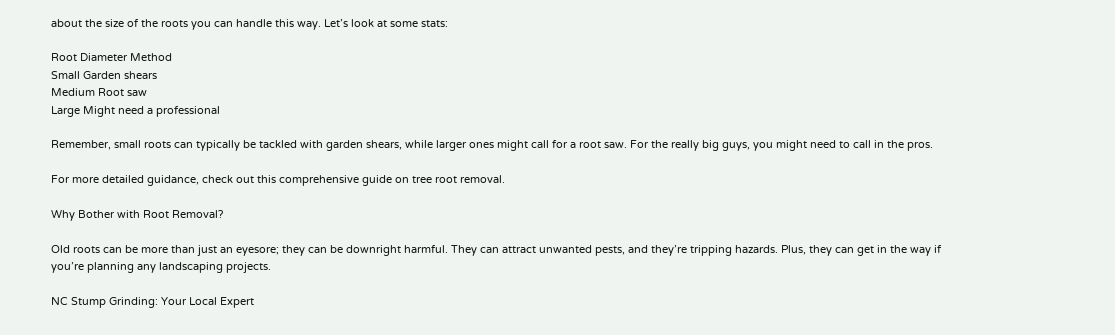about the size of the roots you can handle this way. Let’s look at some stats:

Root Diameter Method
Small Garden shears
Medium Root saw
Large Might need a professional

Remember, small roots can typically be tackled with garden shears, while larger ones might call for a root saw. For the really big guys, you might need to call in the pros.

For more detailed guidance, check out this comprehensive guide on tree root removal.

Why Bother with Root Removal?

Old roots can be more than just an eyesore; they can be downright harmful. They can attract unwanted pests, and they’re tripping hazards. Plus, they can get in the way if you’re planning any landscaping projects.

NC Stump Grinding: Your Local Expert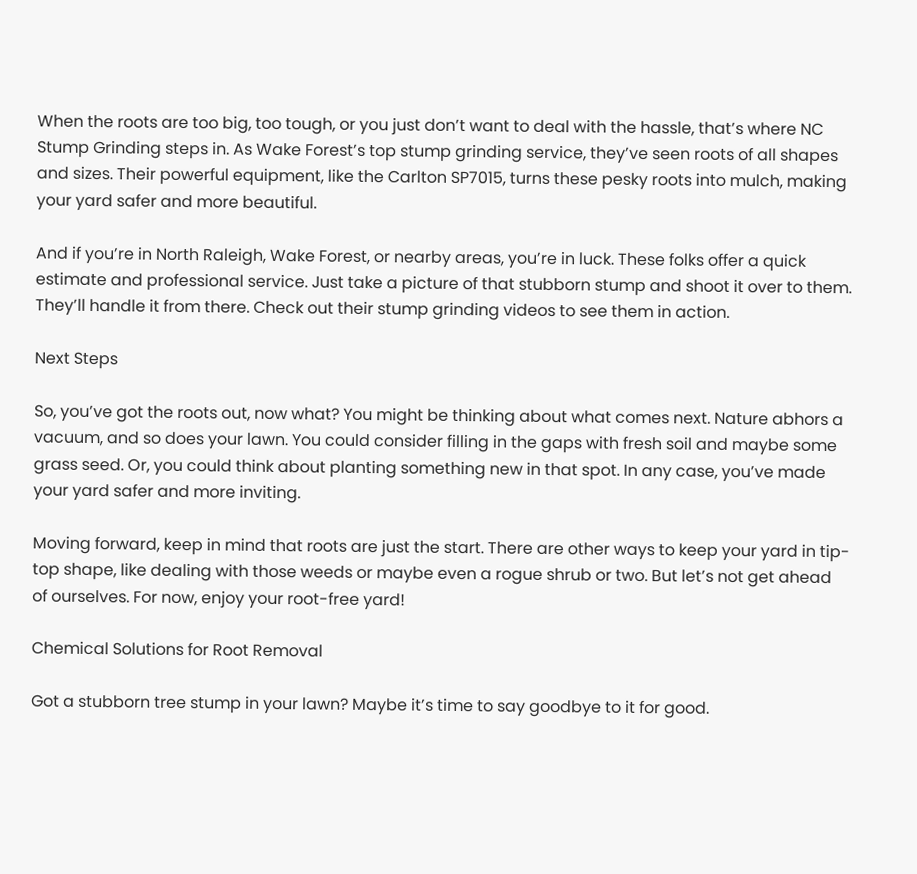When the roots are too big, too tough, or you just don’t want to deal with the hassle, that’s where NC Stump Grinding steps in. As Wake Forest’s top stump grinding service, they’ve seen roots of all shapes and sizes. Their powerful equipment, like the Carlton SP7015, turns these pesky roots into mulch, making your yard safer and more beautiful.

And if you’re in North Raleigh, Wake Forest, or nearby areas, you’re in luck. These folks offer a quick estimate and professional service. Just take a picture of that stubborn stump and shoot it over to them. They’ll handle it from there. Check out their stump grinding videos to see them in action.

Next Steps

So, you’ve got the roots out, now what? You might be thinking about what comes next. Nature abhors a vacuum, and so does your lawn. You could consider filling in the gaps with fresh soil and maybe some grass seed. Or, you could think about planting something new in that spot. In any case, you’ve made your yard safer and more inviting.

Moving forward, keep in mind that roots are just the start. There are other ways to keep your yard in tip-top shape, like dealing with those weeds or maybe even a rogue shrub or two. But let’s not get ahead of ourselves. For now, enjoy your root-free yard!

Chemical Solutions for Root Removal

Got a stubborn tree stump in your lawn? Maybe it’s time to say goodbye to it for good.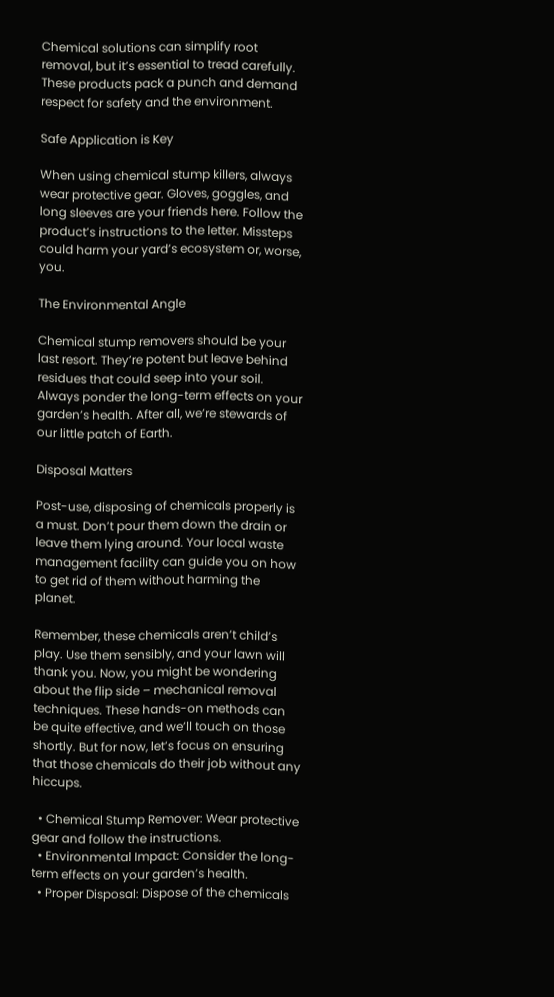Chemical solutions can simplify root removal, but it’s essential to tread carefully. These products pack a punch and demand respect for safety and the environment.

Safe Application is Key

When using chemical stump killers, always wear protective gear. Gloves, goggles, and long sleeves are your friends here. Follow the product’s instructions to the letter. Missteps could harm your yard’s ecosystem or, worse, you.

The Environmental Angle

Chemical stump removers should be your last resort. They’re potent but leave behind residues that could seep into your soil. Always ponder the long-term effects on your garden’s health. After all, we’re stewards of our little patch of Earth.

Disposal Matters

Post-use, disposing of chemicals properly is a must. Don’t pour them down the drain or leave them lying around. Your local waste management facility can guide you on how to get rid of them without harming the planet.

Remember, these chemicals aren’t child’s play. Use them sensibly, and your lawn will thank you. Now, you might be wondering about the flip side – mechanical removal techniques. These hands-on methods can be quite effective, and we’ll touch on those shortly. But for now, let’s focus on ensuring that those chemicals do their job without any hiccups.

  • Chemical Stump Remover: Wear protective gear and follow the instructions.
  • Environmental Impact: Consider the long-term effects on your garden’s health.
  • Proper Disposal: Dispose of the chemicals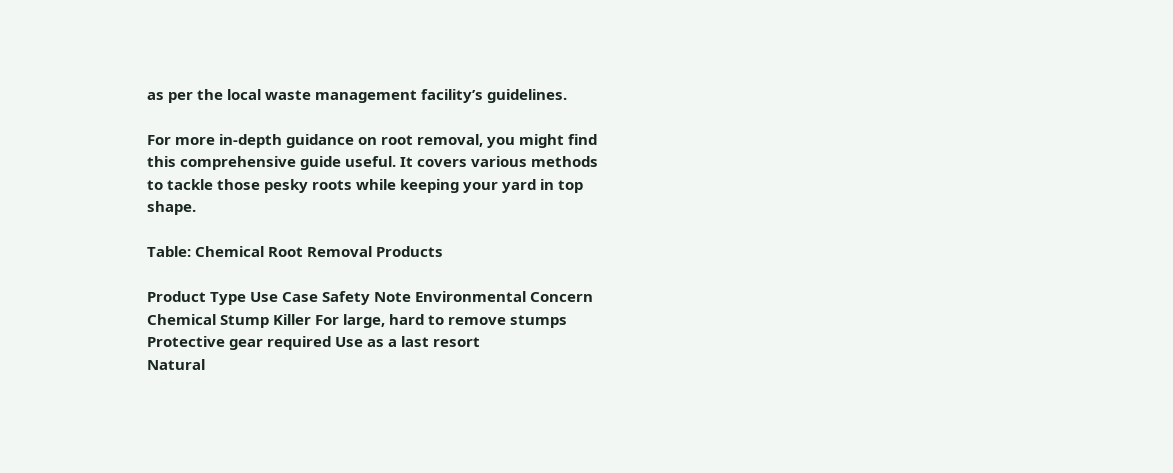as per the local waste management facility’s guidelines.

For more in-depth guidance on root removal, you might find this comprehensive guide useful. It covers various methods to tackle those pesky roots while keeping your yard in top shape.

Table: Chemical Root Removal Products

Product Type Use Case Safety Note Environmental Concern
Chemical Stump Killer For large, hard to remove stumps Protective gear required Use as a last resort
Natural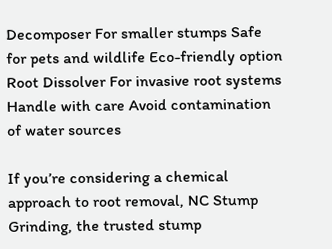Decomposer For smaller stumps Safe for pets and wildlife Eco-friendly option
Root Dissolver For invasive root systems Handle with care Avoid contamination of water sources

If you’re considering a chemical approach to root removal, NC Stump Grinding, the trusted stump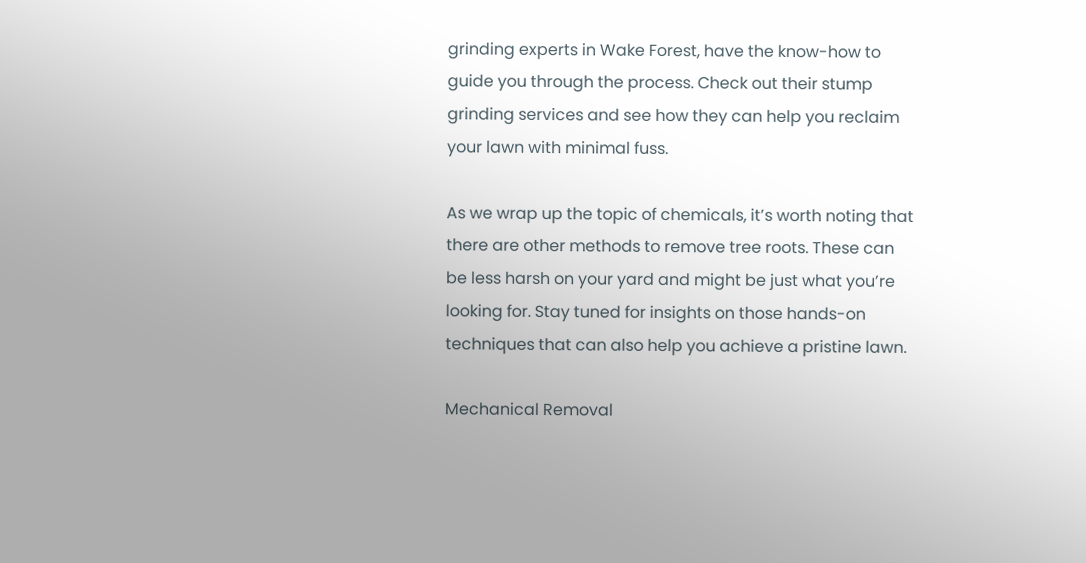grinding experts in Wake Forest, have the know-how to guide you through the process. Check out their stump grinding services and see how they can help you reclaim your lawn with minimal fuss.

As we wrap up the topic of chemicals, it’s worth noting that there are other methods to remove tree roots. These can be less harsh on your yard and might be just what you’re looking for. Stay tuned for insights on those hands-on techniques that can also help you achieve a pristine lawn.

Mechanical Removal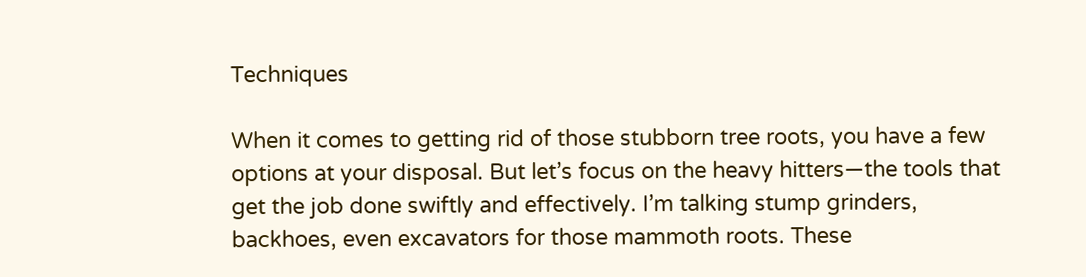Techniques

When it comes to getting rid of those stubborn tree roots, you have a few options at your disposal. But let’s focus on the heavy hitters—the tools that get the job done swiftly and effectively. I’m talking stump grinders, backhoes, even excavators for those mammoth roots. These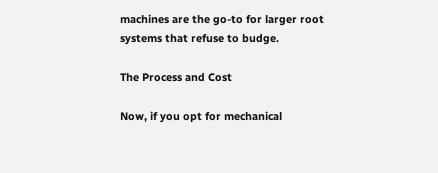machines are the go-to for larger root systems that refuse to budge.

The Process and Cost

Now, if you opt for mechanical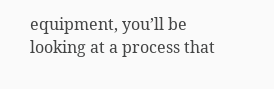equipment, you’ll be looking at a process that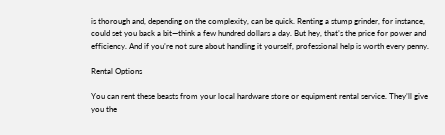is thorough and, depending on the complexity, can be quick. Renting a stump grinder, for instance, could set you back a bit—think a few hundred dollars a day. But hey, that’s the price for power and efficiency. And if you’re not sure about handling it yourself, professional help is worth every penny.

Rental Options

You can rent these beasts from your local hardware store or equipment rental service. They’ll give you the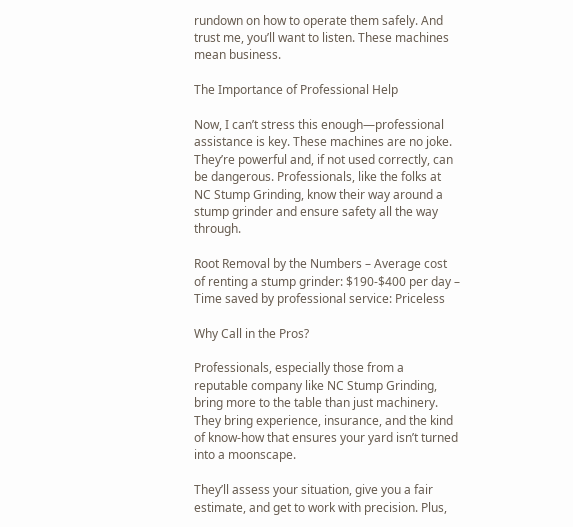rundown on how to operate them safely. And trust me, you’ll want to listen. These machines mean business.

The Importance of Professional Help

Now, I can’t stress this enough—professional assistance is key. These machines are no joke. They’re powerful and, if not used correctly, can be dangerous. Professionals, like the folks at NC Stump Grinding, know their way around a stump grinder and ensure safety all the way through.

Root Removal by the Numbers – Average cost of renting a stump grinder: $190-$400 per day – Time saved by professional service: Priceless

Why Call in the Pros?

Professionals, especially those from a reputable company like NC Stump Grinding, bring more to the table than just machinery. They bring experience, insurance, and the kind of know-how that ensures your yard isn’t turned into a moonscape.

They’ll assess your situation, give you a fair estimate, and get to work with precision. Plus,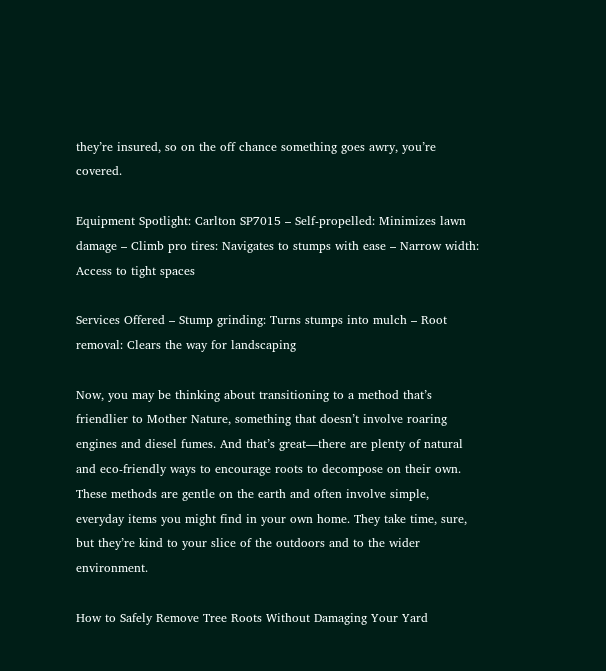they’re insured, so on the off chance something goes awry, you’re covered.

Equipment Spotlight: Carlton SP7015 – Self-propelled: Minimizes lawn damage – Climb pro tires: Navigates to stumps with ease – Narrow width: Access to tight spaces

Services Offered – Stump grinding: Turns stumps into mulch – Root removal: Clears the way for landscaping

Now, you may be thinking about transitioning to a method that’s friendlier to Mother Nature, something that doesn’t involve roaring engines and diesel fumes. And that’s great—there are plenty of natural and eco-friendly ways to encourage roots to decompose on their own. These methods are gentle on the earth and often involve simple, everyday items you might find in your own home. They take time, sure, but they’re kind to your slice of the outdoors and to the wider environment.

How to Safely Remove Tree Roots Without Damaging Your Yard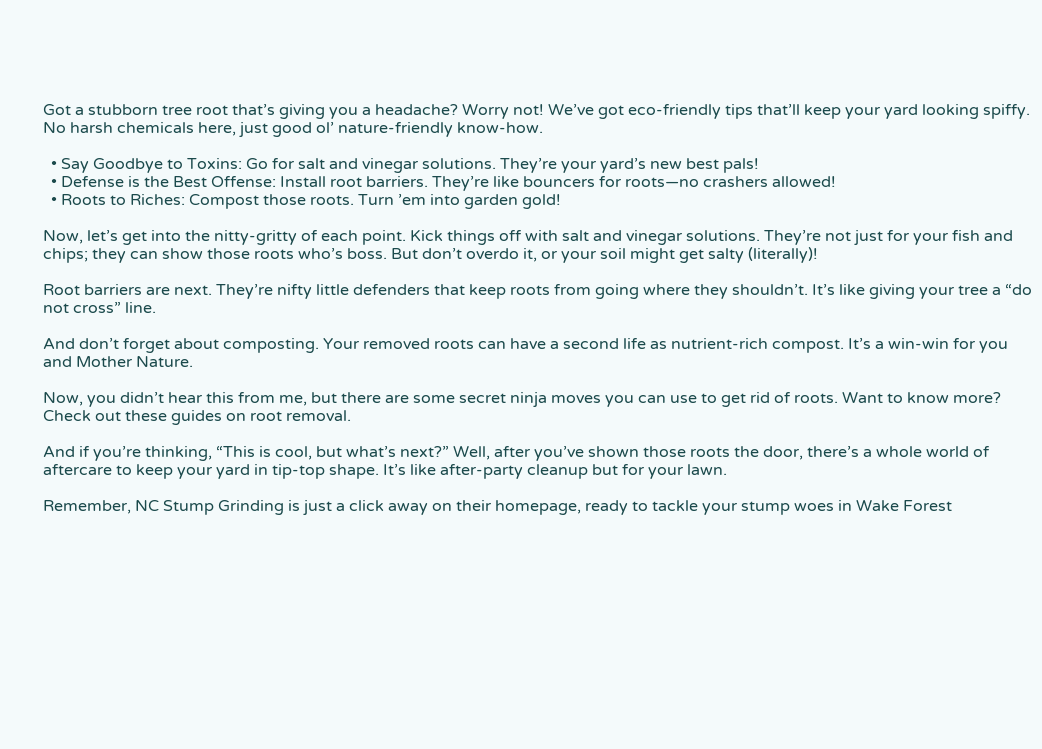Got a stubborn tree root that’s giving you a headache? Worry not! We’ve got eco-friendly tips that’ll keep your yard looking spiffy. No harsh chemicals here, just good ol’ nature-friendly know-how.

  • Say Goodbye to Toxins: Go for salt and vinegar solutions. They’re your yard’s new best pals!
  • Defense is the Best Offense: Install root barriers. They’re like bouncers for roots—no crashers allowed!
  • Roots to Riches: Compost those roots. Turn ’em into garden gold!

Now, let’s get into the nitty-gritty of each point. Kick things off with salt and vinegar solutions. They’re not just for your fish and chips; they can show those roots who’s boss. But don’t overdo it, or your soil might get salty (literally)!

Root barriers are next. They’re nifty little defenders that keep roots from going where they shouldn’t. It’s like giving your tree a “do not cross” line.

And don’t forget about composting. Your removed roots can have a second life as nutrient-rich compost. It’s a win-win for you and Mother Nature.

Now, you didn’t hear this from me, but there are some secret ninja moves you can use to get rid of roots. Want to know more? Check out these guides on root removal.

And if you’re thinking, “This is cool, but what’s next?” Well, after you’ve shown those roots the door, there’s a whole world of aftercare to keep your yard in tip-top shape. It’s like after-party cleanup but for your lawn.

Remember, NC Stump Grinding is just a click away on their homepage, ready to tackle your stump woes in Wake Forest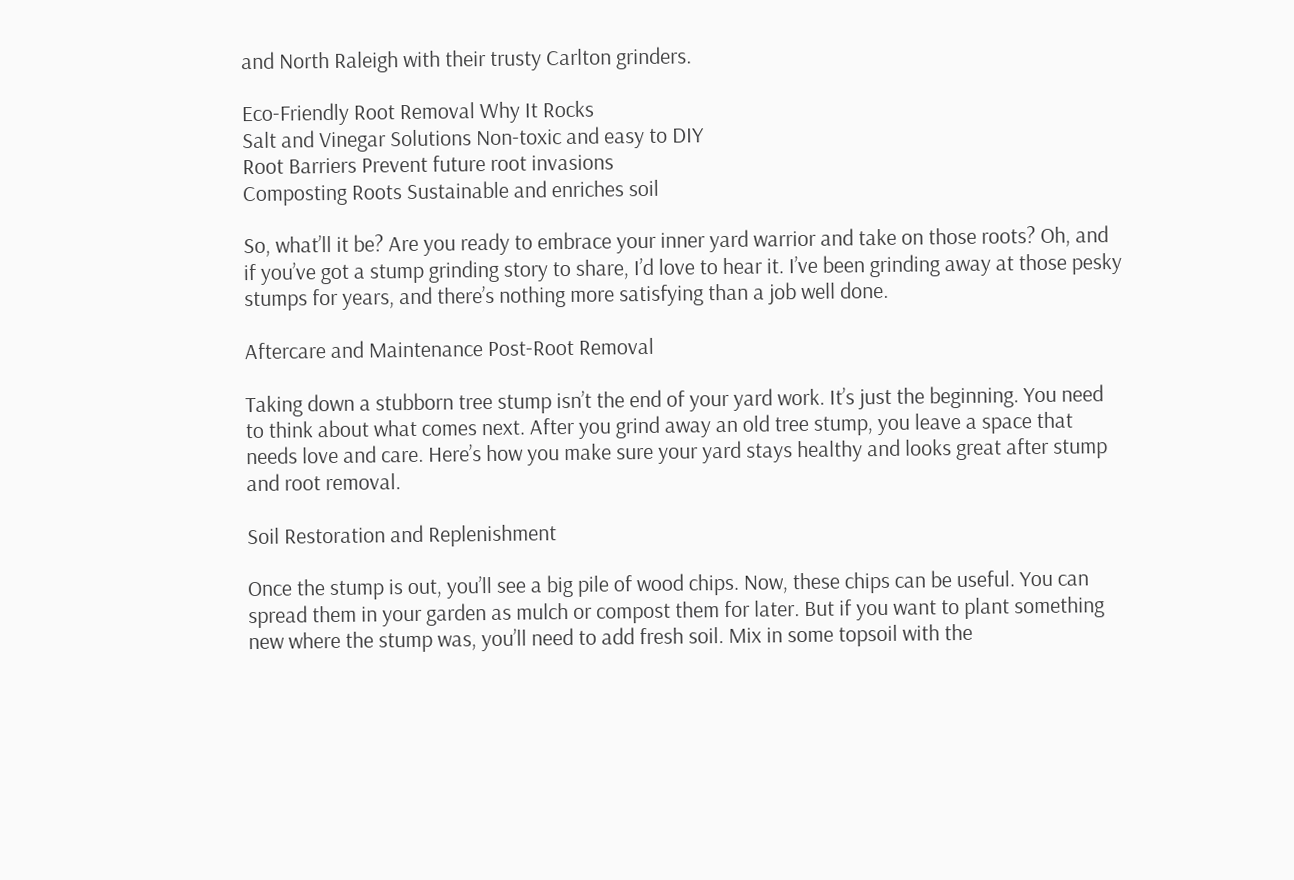and North Raleigh with their trusty Carlton grinders.

Eco-Friendly Root Removal Why It Rocks
Salt and Vinegar Solutions Non-toxic and easy to DIY
Root Barriers Prevent future root invasions
Composting Roots Sustainable and enriches soil

So, what’ll it be? Are you ready to embrace your inner yard warrior and take on those roots? Oh, and if you’ve got a stump grinding story to share, I’d love to hear it. I’ve been grinding away at those pesky stumps for years, and there’s nothing more satisfying than a job well done.

Aftercare and Maintenance Post-Root Removal

Taking down a stubborn tree stump isn’t the end of your yard work. It’s just the beginning. You need to think about what comes next. After you grind away an old tree stump, you leave a space that needs love and care. Here’s how you make sure your yard stays healthy and looks great after stump and root removal.

Soil Restoration and Replenishment

Once the stump is out, you’ll see a big pile of wood chips. Now, these chips can be useful. You can spread them in your garden as mulch or compost them for later. But if you want to plant something new where the stump was, you’ll need to add fresh soil. Mix in some topsoil with the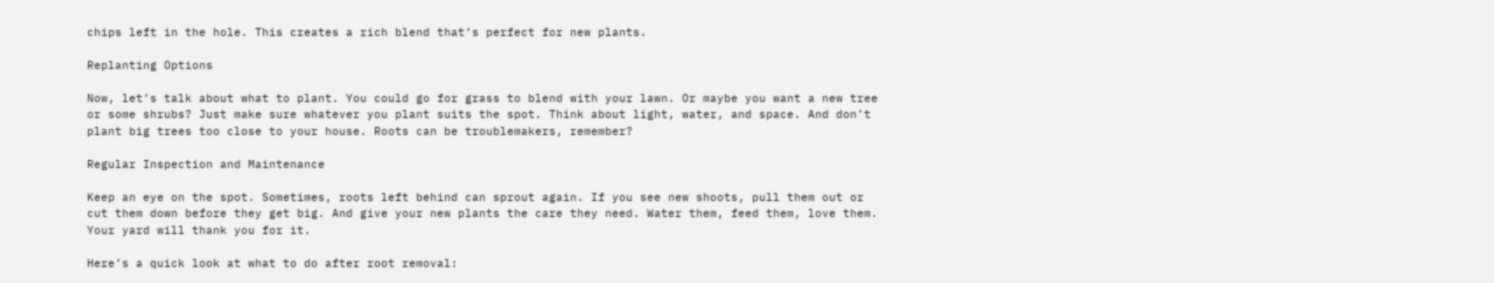chips left in the hole. This creates a rich blend that’s perfect for new plants.

Replanting Options

Now, let’s talk about what to plant. You could go for grass to blend with your lawn. Or maybe you want a new tree or some shrubs? Just make sure whatever you plant suits the spot. Think about light, water, and space. And don’t plant big trees too close to your house. Roots can be troublemakers, remember?

Regular Inspection and Maintenance

Keep an eye on the spot. Sometimes, roots left behind can sprout again. If you see new shoots, pull them out or cut them down before they get big. And give your new plants the care they need. Water them, feed them, love them. Your yard will thank you for it.

Here’s a quick look at what to do after root removal: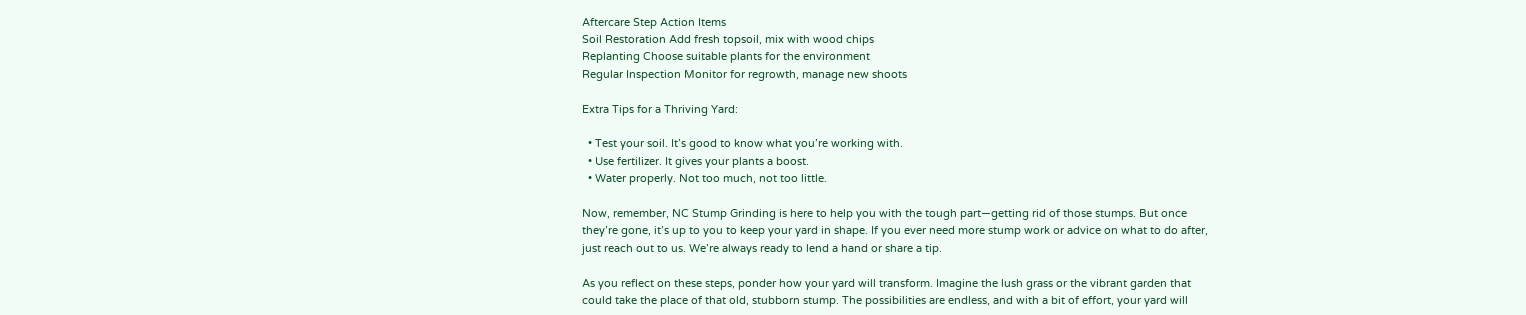Aftercare Step Action Items
Soil Restoration Add fresh topsoil, mix with wood chips
Replanting Choose suitable plants for the environment
Regular Inspection Monitor for regrowth, manage new shoots

Extra Tips for a Thriving Yard:

  • Test your soil. It’s good to know what you’re working with.
  • Use fertilizer. It gives your plants a boost.
  • Water properly. Not too much, not too little.

Now, remember, NC Stump Grinding is here to help you with the tough part—getting rid of those stumps. But once they’re gone, it’s up to you to keep your yard in shape. If you ever need more stump work or advice on what to do after, just reach out to us. We’re always ready to lend a hand or share a tip.

As you reflect on these steps, ponder how your yard will transform. Imagine the lush grass or the vibrant garden that could take the place of that old, stubborn stump. The possibilities are endless, and with a bit of effort, your yard will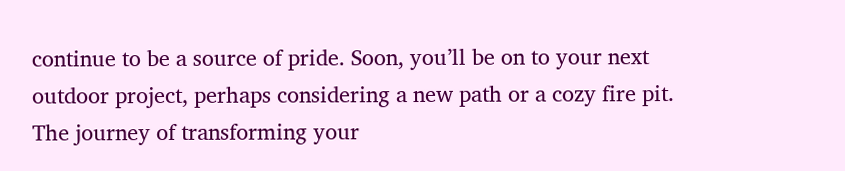continue to be a source of pride. Soon, you’ll be on to your next outdoor project, perhaps considering a new path or a cozy fire pit. The journey of transforming your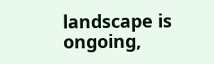landscape is ongoing,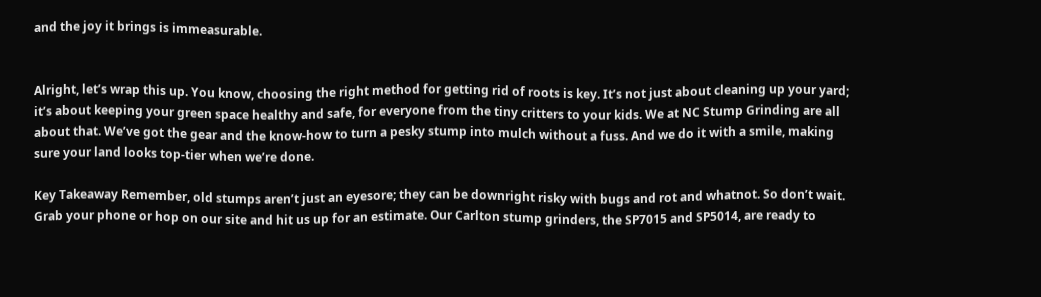and the joy it brings is immeasurable.


Alright, let’s wrap this up. You know, choosing the right method for getting rid of roots is key. It’s not just about cleaning up your yard; it’s about keeping your green space healthy and safe, for everyone from the tiny critters to your kids. We at NC Stump Grinding are all about that. We’ve got the gear and the know-how to turn a pesky stump into mulch without a fuss. And we do it with a smile, making sure your land looks top-tier when we’re done.

Key Takeaway Remember, old stumps aren’t just an eyesore; they can be downright risky with bugs and rot and whatnot. So don’t wait. Grab your phone or hop on our site and hit us up for an estimate. Our Carlton stump grinders, the SP7015 and SP5014, are ready to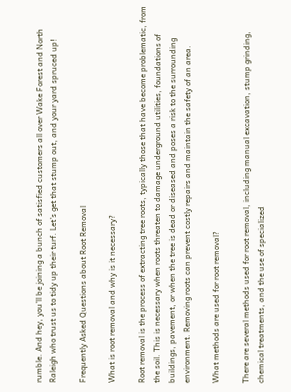rumble. And hey, you’ll be joining a bunch of satisfied customers all over Wake Forest and North Raleigh who trust us to tidy up their turf. Let’s get that stump out, and your yard spruced up!

Frequently Asked Questions about Root Removal

What is root removal and why is it necessary?

Root removal is the process of extracting tree roots, typically those that have become problematic, from the soil. This is necessary when roots threaten to damage underground utilities, foundations of buildings, pavement, or when the tree is dead or diseased and poses a risk to the surrounding environment. Removing roots can prevent costly repairs and maintain the safety of an area.

What methods are used for root removal?

There are several methods used for root removal, including manual excavation, stump grinding, chemical treatments, and the use of specialized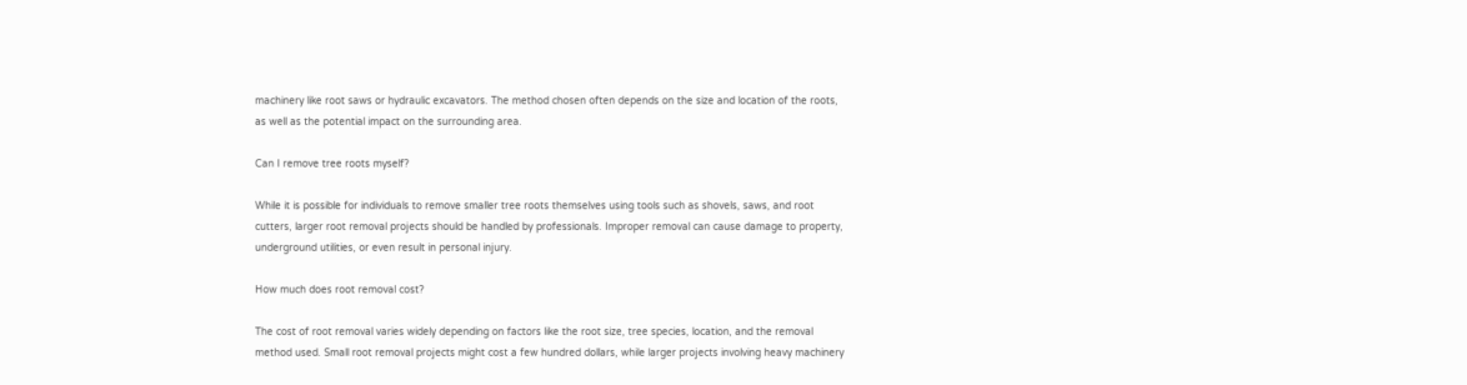machinery like root saws or hydraulic excavators. The method chosen often depends on the size and location of the roots, as well as the potential impact on the surrounding area.

Can I remove tree roots myself?

While it is possible for individuals to remove smaller tree roots themselves using tools such as shovels, saws, and root cutters, larger root removal projects should be handled by professionals. Improper removal can cause damage to property, underground utilities, or even result in personal injury.

How much does root removal cost?

The cost of root removal varies widely depending on factors like the root size, tree species, location, and the removal method used. Small root removal projects might cost a few hundred dollars, while larger projects involving heavy machinery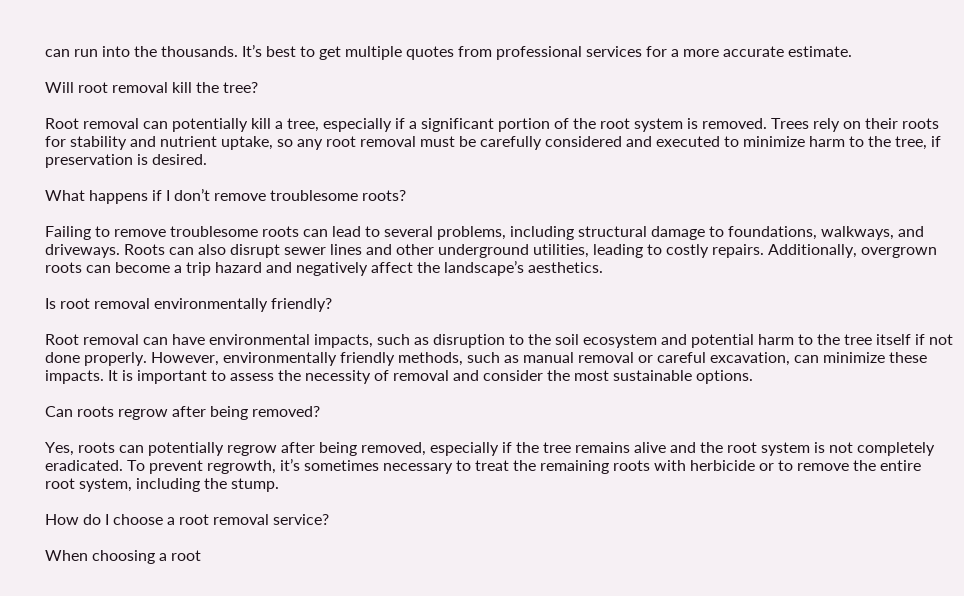can run into the thousands. It’s best to get multiple quotes from professional services for a more accurate estimate.

Will root removal kill the tree?

Root removal can potentially kill a tree, especially if a significant portion of the root system is removed. Trees rely on their roots for stability and nutrient uptake, so any root removal must be carefully considered and executed to minimize harm to the tree, if preservation is desired.

What happens if I don’t remove troublesome roots?

Failing to remove troublesome roots can lead to several problems, including structural damage to foundations, walkways, and driveways. Roots can also disrupt sewer lines and other underground utilities, leading to costly repairs. Additionally, overgrown roots can become a trip hazard and negatively affect the landscape’s aesthetics.

Is root removal environmentally friendly?

Root removal can have environmental impacts, such as disruption to the soil ecosystem and potential harm to the tree itself if not done properly. However, environmentally friendly methods, such as manual removal or careful excavation, can minimize these impacts. It is important to assess the necessity of removal and consider the most sustainable options.

Can roots regrow after being removed?

Yes, roots can potentially regrow after being removed, especially if the tree remains alive and the root system is not completely eradicated. To prevent regrowth, it’s sometimes necessary to treat the remaining roots with herbicide or to remove the entire root system, including the stump.

How do I choose a root removal service?

When choosing a root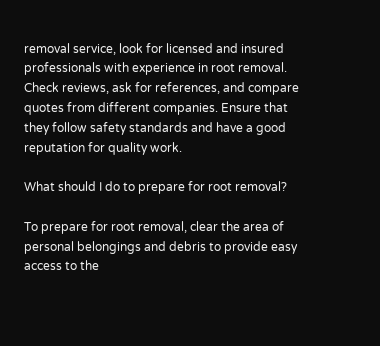removal service, look for licensed and insured professionals with experience in root removal. Check reviews, ask for references, and compare quotes from different companies. Ensure that they follow safety standards and have a good reputation for quality work.

What should I do to prepare for root removal?

To prepare for root removal, clear the area of personal belongings and debris to provide easy access to the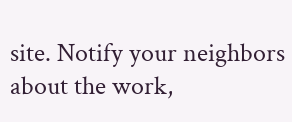site. Notify your neighbors about the work,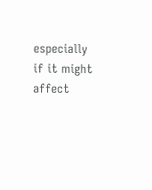especially if it might affect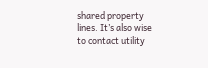shared property lines. It’s also wise to contact utility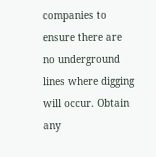companies to ensure there are no underground lines where digging will occur. Obtain any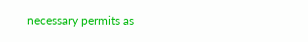necessary permits as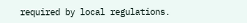required by local regulations.